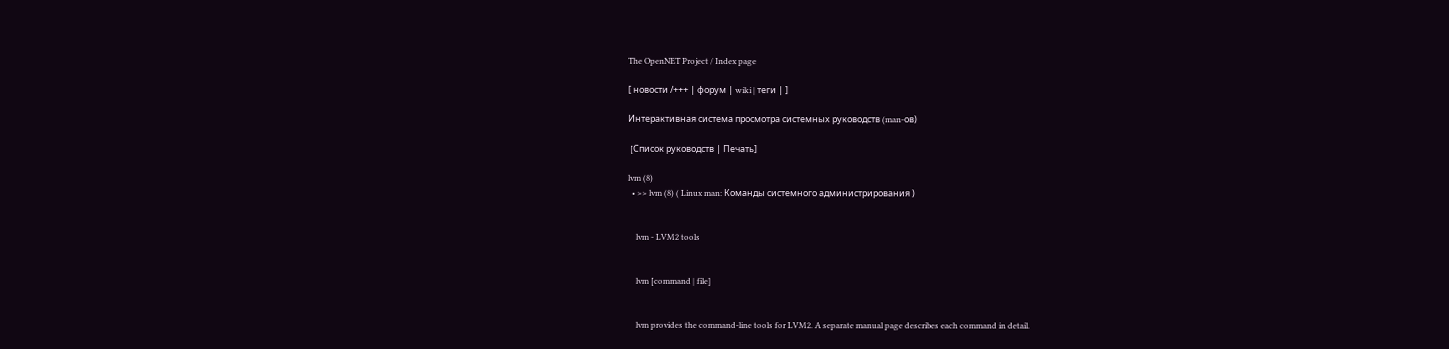The OpenNET Project / Index page

[ новости /+++ | форум | wiki | теги | ]

Интерактивная система просмотра системных руководств (man-ов)

 [Cписок руководств | Печать]

lvm (8)
  • >> lvm (8) ( Linux man: Команды системного администрирования )


    lvm - LVM2 tools


    lvm [command | file]


    lvm provides the command-line tools for LVM2. A separate manual page describes each command in detail.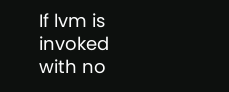If lvm is invoked with no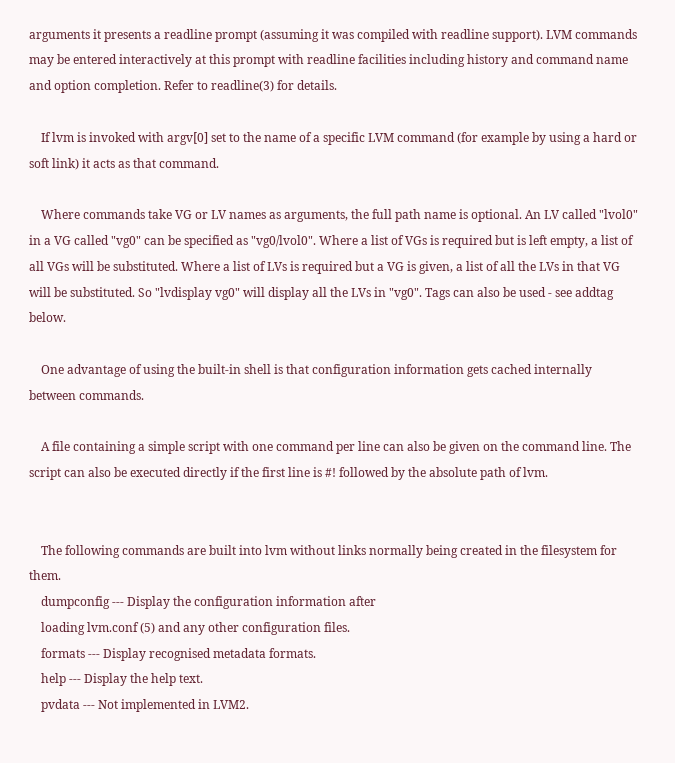arguments it presents a readline prompt (assuming it was compiled with readline support). LVM commands may be entered interactively at this prompt with readline facilities including history and command name and option completion. Refer to readline(3) for details.

    If lvm is invoked with argv[0] set to the name of a specific LVM command (for example by using a hard or soft link) it acts as that command.

    Where commands take VG or LV names as arguments, the full path name is optional. An LV called "lvol0" in a VG called "vg0" can be specified as "vg0/lvol0". Where a list of VGs is required but is left empty, a list of all VGs will be substituted. Where a list of LVs is required but a VG is given, a list of all the LVs in that VG will be substituted. So "lvdisplay vg0" will display all the LVs in "vg0". Tags can also be used - see addtag below.

    One advantage of using the built-in shell is that configuration information gets cached internally between commands.

    A file containing a simple script with one command per line can also be given on the command line. The script can also be executed directly if the first line is #! followed by the absolute path of lvm.


    The following commands are built into lvm without links normally being created in the filesystem for them.
    dumpconfig --- Display the configuration information after
    loading lvm.conf (5) and any other configuration files.
    formats --- Display recognised metadata formats.
    help --- Display the help text.
    pvdata --- Not implemented in LVM2.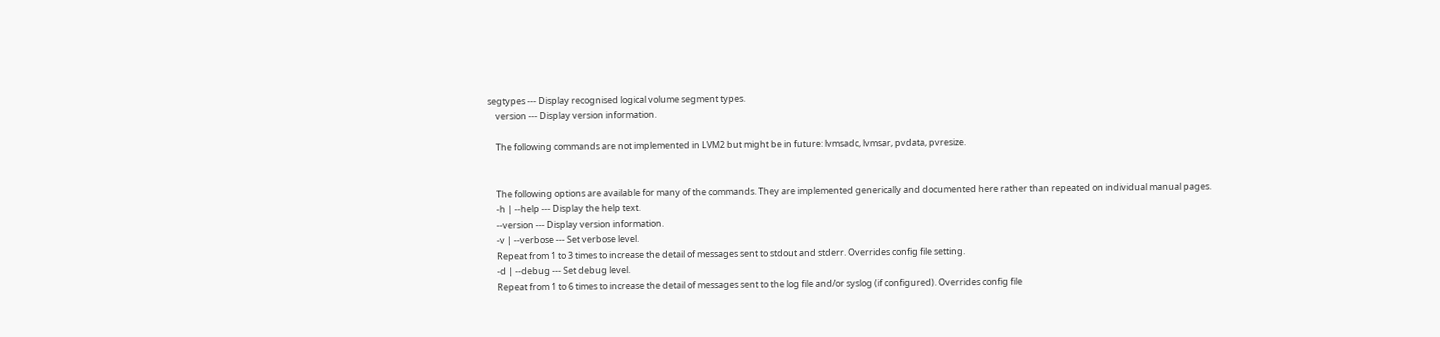segtypes --- Display recognised logical volume segment types.
    version --- Display version information.

    The following commands are not implemented in LVM2 but might be in future: lvmsadc, lvmsar, pvdata, pvresize.


    The following options are available for many of the commands. They are implemented generically and documented here rather than repeated on individual manual pages.
    -h | --help --- Display the help text.
    --version --- Display version information.
    -v | --verbose --- Set verbose level.
    Repeat from 1 to 3 times to increase the detail of messages sent to stdout and stderr. Overrides config file setting.
    -d | --debug --- Set debug level.
    Repeat from 1 to 6 times to increase the detail of messages sent to the log file and/or syslog (if configured). Overrides config file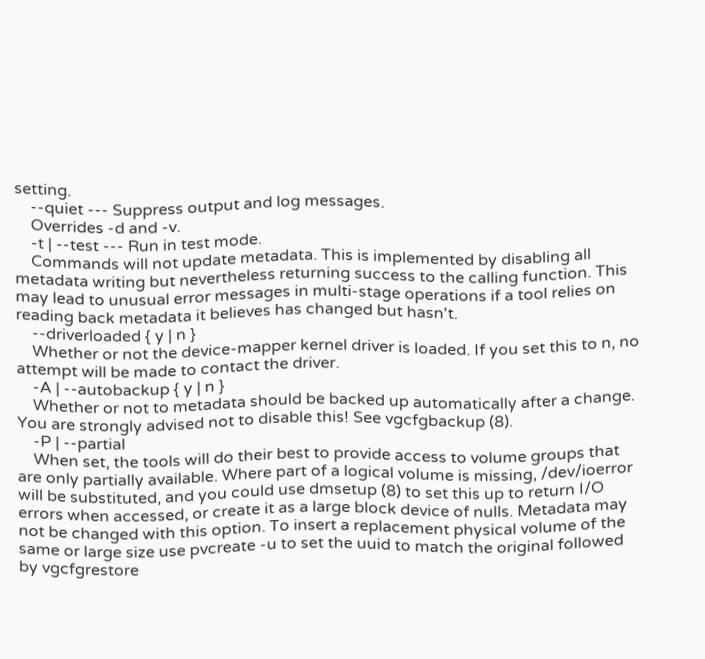setting.
    --quiet --- Suppress output and log messages.
    Overrides -d and -v.
    -t | --test --- Run in test mode.
    Commands will not update metadata. This is implemented by disabling all metadata writing but nevertheless returning success to the calling function. This may lead to unusual error messages in multi-stage operations if a tool relies on reading back metadata it believes has changed but hasn't.
    --driverloaded { y | n }
    Whether or not the device-mapper kernel driver is loaded. If you set this to n, no attempt will be made to contact the driver.
    -A | --autobackup { y | n }
    Whether or not to metadata should be backed up automatically after a change. You are strongly advised not to disable this! See vgcfgbackup (8).
    -P | --partial
    When set, the tools will do their best to provide access to volume groups that are only partially available. Where part of a logical volume is missing, /dev/ioerror will be substituted, and you could use dmsetup (8) to set this up to return I/O errors when accessed, or create it as a large block device of nulls. Metadata may not be changed with this option. To insert a replacement physical volume of the same or large size use pvcreate -u to set the uuid to match the original followed by vgcfgrestore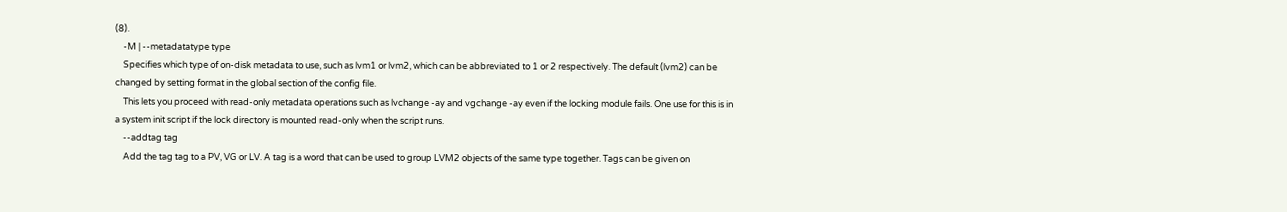(8).
    -M | --metadatatype type
    Specifies which type of on-disk metadata to use, such as lvm1 or lvm2, which can be abbreviated to 1 or 2 respectively. The default (lvm2) can be changed by setting format in the global section of the config file.
    This lets you proceed with read-only metadata operations such as lvchange -ay and vgchange -ay even if the locking module fails. One use for this is in a system init script if the lock directory is mounted read-only when the script runs.
    --addtag tag
    Add the tag tag to a PV, VG or LV. A tag is a word that can be used to group LVM2 objects of the same type together. Tags can be given on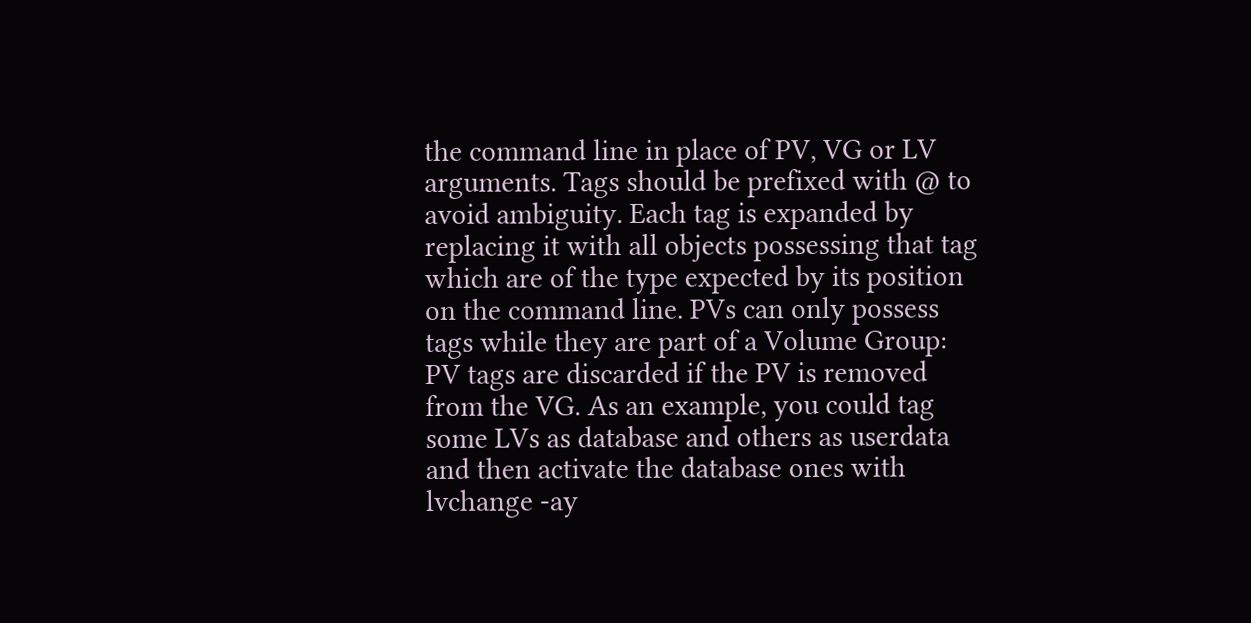the command line in place of PV, VG or LV arguments. Tags should be prefixed with @ to avoid ambiguity. Each tag is expanded by replacing it with all objects possessing that tag which are of the type expected by its position on the command line. PVs can only possess tags while they are part of a Volume Group: PV tags are discarded if the PV is removed from the VG. As an example, you could tag some LVs as database and others as userdata and then activate the database ones with lvchange -ay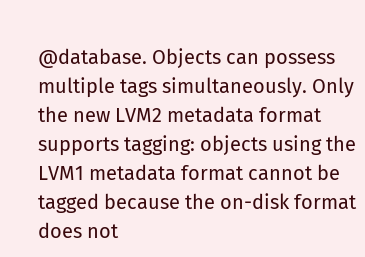@database. Objects can possess multiple tags simultaneously. Only the new LVM2 metadata format supports tagging: objects using the LVM1 metadata format cannot be tagged because the on-disk format does not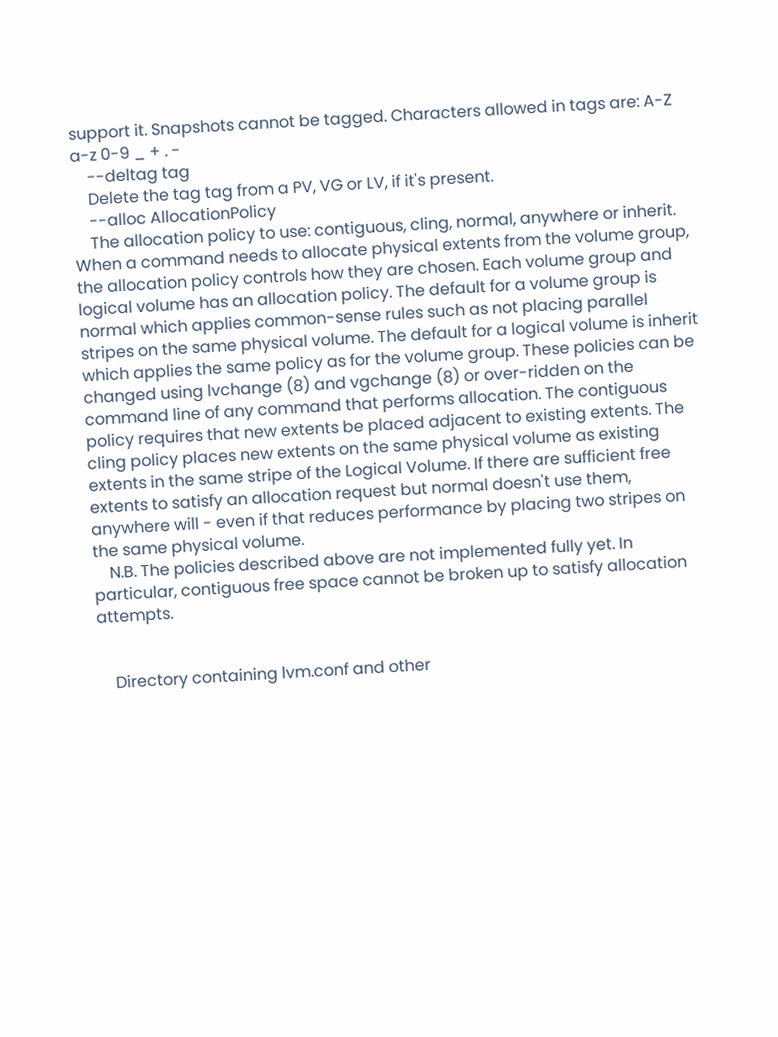support it. Snapshots cannot be tagged. Characters allowed in tags are: A-Z a-z 0-9 _ + . -
    --deltag tag
    Delete the tag tag from a PV, VG or LV, if it's present.
    --alloc AllocationPolicy
    The allocation policy to use: contiguous, cling, normal, anywhere or inherit. When a command needs to allocate physical extents from the volume group, the allocation policy controls how they are chosen. Each volume group and logical volume has an allocation policy. The default for a volume group is normal which applies common-sense rules such as not placing parallel stripes on the same physical volume. The default for a logical volume is inherit which applies the same policy as for the volume group. These policies can be changed using lvchange (8) and vgchange (8) or over-ridden on the command line of any command that performs allocation. The contiguous policy requires that new extents be placed adjacent to existing extents. The cling policy places new extents on the same physical volume as existing extents in the same stripe of the Logical Volume. If there are sufficient free extents to satisfy an allocation request but normal doesn't use them, anywhere will - even if that reduces performance by placing two stripes on the same physical volume.
    N.B. The policies described above are not implemented fully yet. In particular, contiguous free space cannot be broken up to satisfy allocation attempts.


    Directory containing lvm.conf and other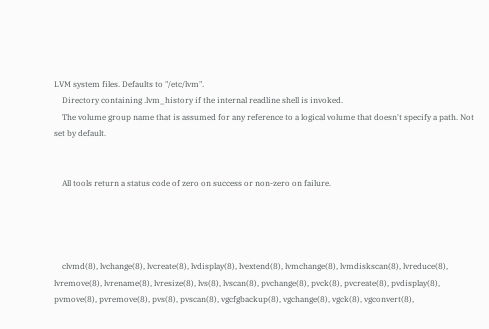LVM system files. Defaults to "/etc/lvm".
    Directory containing .lvm_history if the internal readline shell is invoked.
    The volume group name that is assumed for any reference to a logical volume that doesn't specify a path. Not set by default.


    All tools return a status code of zero on success or non-zero on failure.




    clvmd(8), lvchange(8), lvcreate(8), lvdisplay(8), lvextend(8), lvmchange(8), lvmdiskscan(8), lvreduce(8), lvremove(8), lvrename(8), lvresize(8), lvs(8), lvscan(8), pvchange(8), pvck(8), pvcreate(8), pvdisplay(8), pvmove(8), pvremove(8), pvs(8), pvscan(8), vgcfgbackup(8), vgchange(8), vgck(8), vgconvert(8),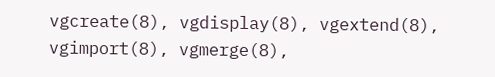vgcreate(8), vgdisplay(8), vgextend(8), vgimport(8), vgmerge(8),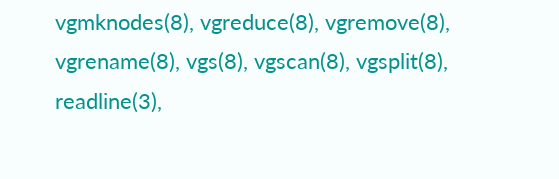vgmknodes(8), vgreduce(8), vgremove(8), vgrename(8), vgs(8), vgscan(8), vgsplit(8), readline(3),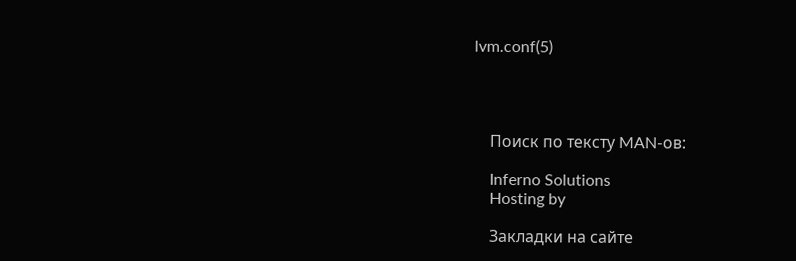lvm.conf(5)




    Поиск по тексту MAN-ов:

    Inferno Solutions
    Hosting by

    Закладки на сайте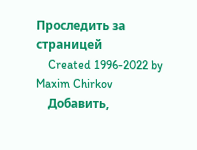Проследить за страницей
    Created 1996-2022 by Maxim Chirkov
    Добавить,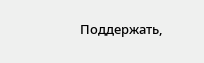Поддержать,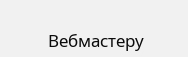Вебмастеру